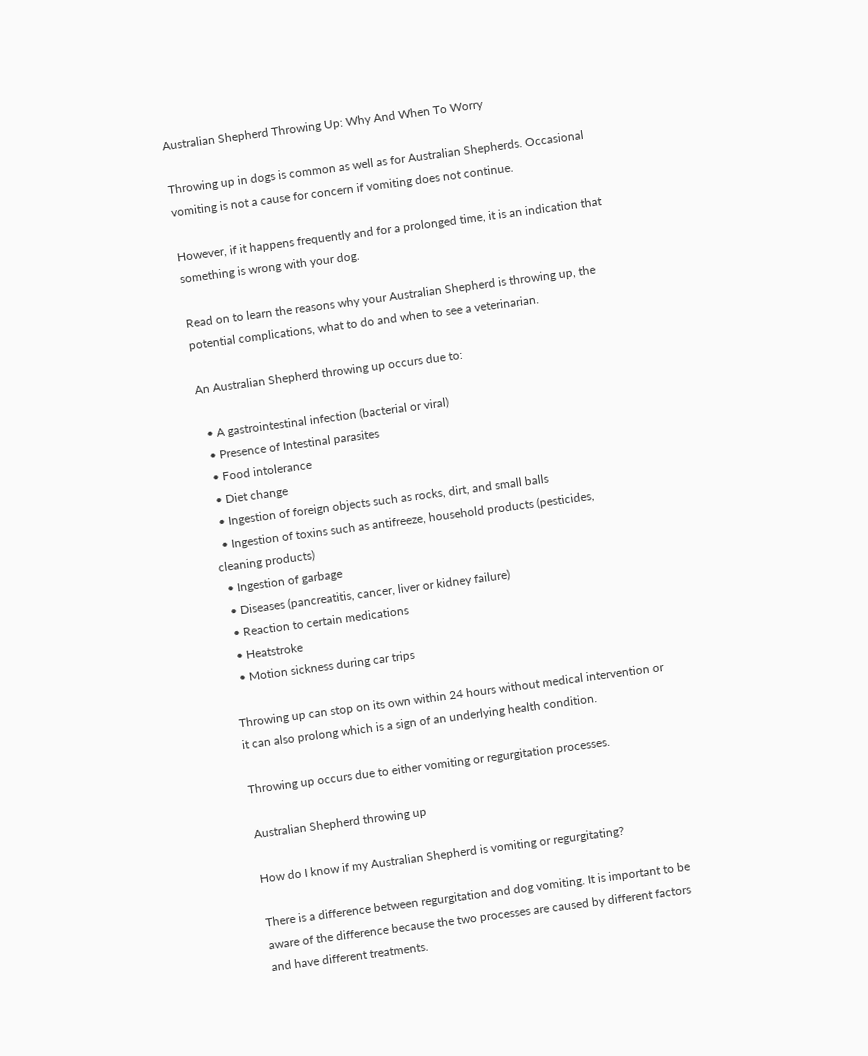Australian Shepherd Throwing Up: Why And When To Worry

Throwing up in dogs is common as well as for Australian Shepherds. Occasional vomiting is not a cause for concern if vomiting does not continue.

However, if it happens frequently and for a prolonged time, it is an indication that something is wrong with your dog.

Read on to learn the reasons why your Australian Shepherd is throwing up, the potential complications, what to do and when to see a veterinarian.

An Australian Shepherd throwing up occurs due to:

  • A gastrointestinal infection (bacterial or viral)
  • Presence of Intestinal parasites
  • Food intolerance
  • Diet change
  • Ingestion of foreign objects such as rocks, dirt, and small balls
  • Ingestion of toxins such as antifreeze, household products (pesticides, cleaning products)
  • Ingestion of garbage
  • Diseases (pancreatitis, cancer, liver or kidney failure)
  • Reaction to certain medications
  • Heatstroke
  • Motion sickness during car trips

Throwing up can stop on its own within 24 hours without medical intervention or it can also prolong which is a sign of an underlying health condition.

Throwing up occurs due to either vomiting or regurgitation processes.

Australian Shepherd throwing up

How do I know if my Australian Shepherd is vomiting or regurgitating?

There is a difference between regurgitation and dog vomiting. It is important to be aware of the difference because the two processes are caused by different factors and have different treatments.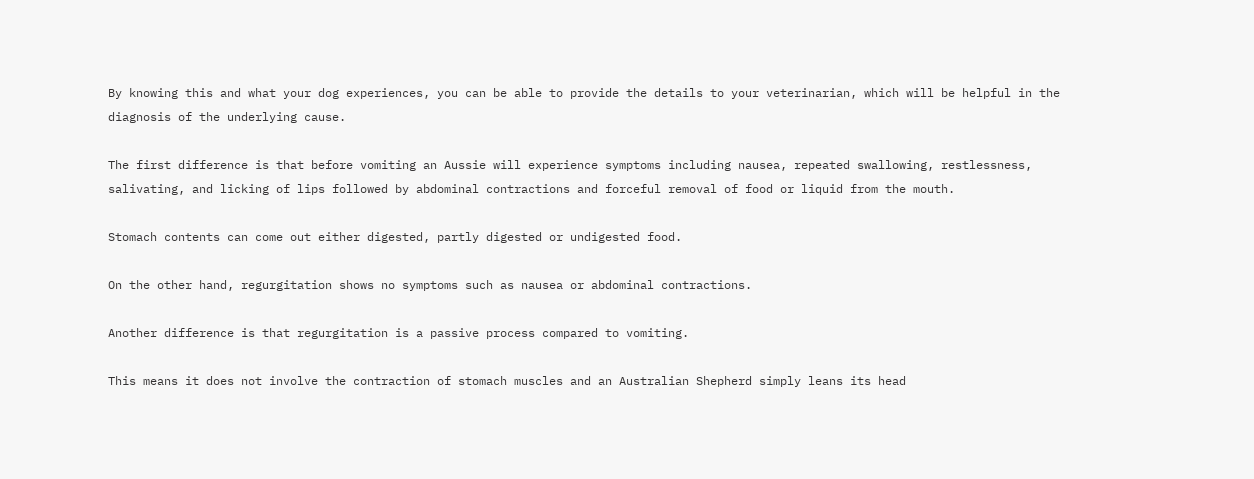By knowing this and what your dog experiences, you can be able to provide the details to your veterinarian, which will be helpful in the diagnosis of the underlying cause.

The first difference is that before vomiting an Aussie will experience symptoms including nausea, repeated swallowing, restlessness, salivating, and licking of lips followed by abdominal contractions and forceful removal of food or liquid from the mouth.

Stomach contents can come out either digested, partly digested or undigested food.

On the other hand, regurgitation shows no symptoms such as nausea or abdominal contractions.

Another difference is that regurgitation is a passive process compared to vomiting.

This means it does not involve the contraction of stomach muscles and an Australian Shepherd simply leans its head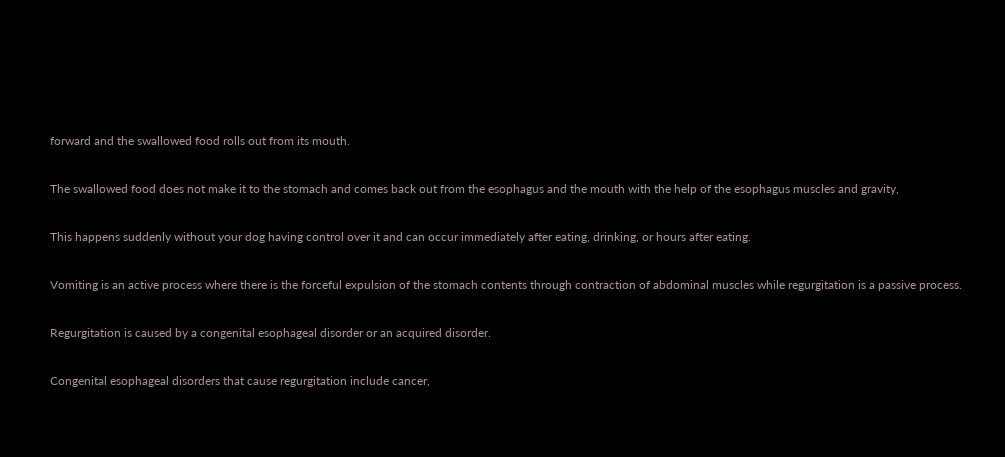forward and the swallowed food rolls out from its mouth.

The swallowed food does not make it to the stomach and comes back out from the esophagus and the mouth with the help of the esophagus muscles and gravity,

This happens suddenly without your dog having control over it and can occur immediately after eating, drinking, or hours after eating.

Vomiting is an active process where there is the forceful expulsion of the stomach contents through contraction of abdominal muscles while regurgitation is a passive process.

Regurgitation is caused by a congenital esophageal disorder or an acquired disorder.

Congenital esophageal disorders that cause regurgitation include cancer,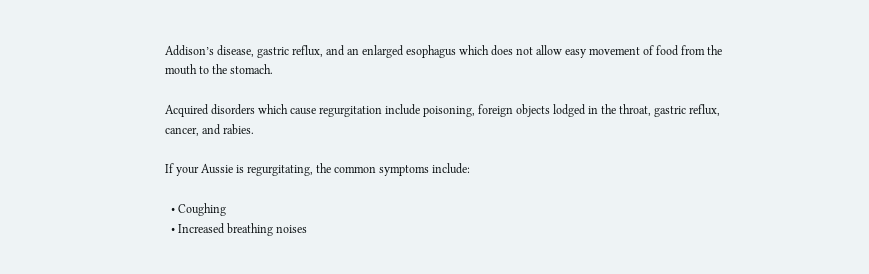Addison’s disease, gastric reflux, and an enlarged esophagus which does not allow easy movement of food from the mouth to the stomach.

Acquired disorders which cause regurgitation include poisoning, foreign objects lodged in the throat, gastric reflux, cancer, and rabies.

If your Aussie is regurgitating, the common symptoms include:

  • Coughing
  • Increased breathing noises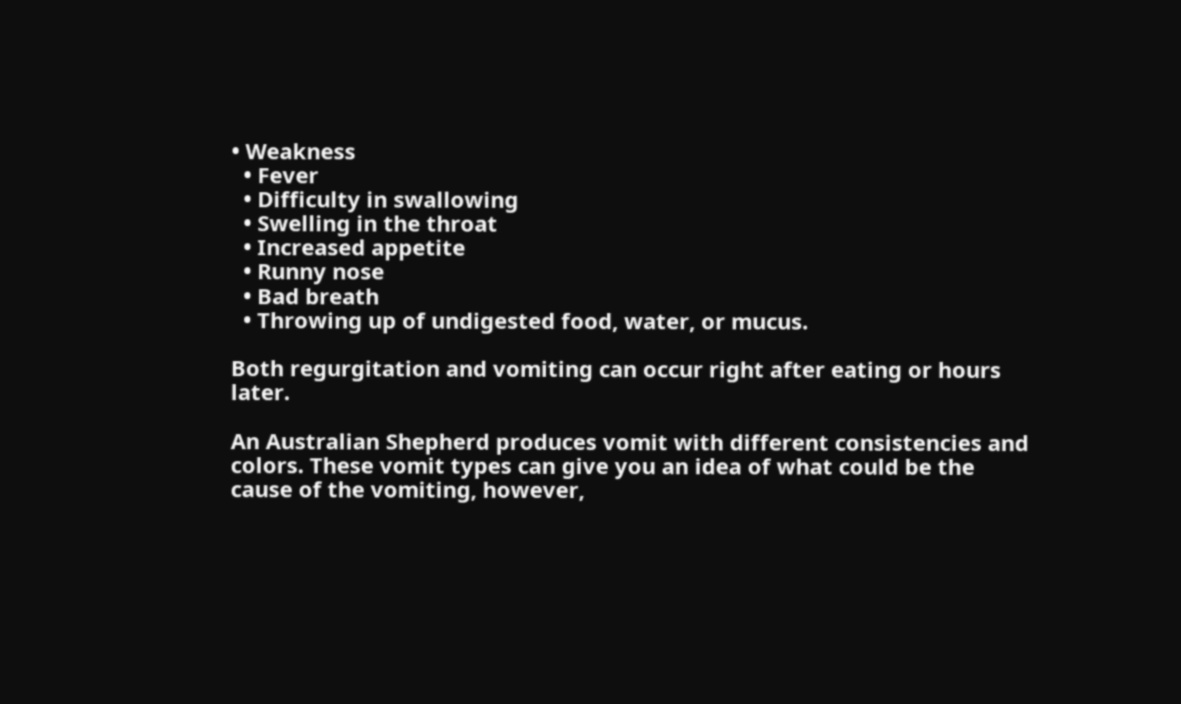• Weakness
  • Fever
  • Difficulty in swallowing
  • Swelling in the throat
  • Increased appetite
  • Runny nose
  • Bad breath
  • Throwing up of undigested food, water, or mucus.

Both regurgitation and vomiting can occur right after eating or hours later.

An Australian Shepherd produces vomit with different consistencies and colors. These vomit types can give you an idea of what could be the cause of the vomiting, however,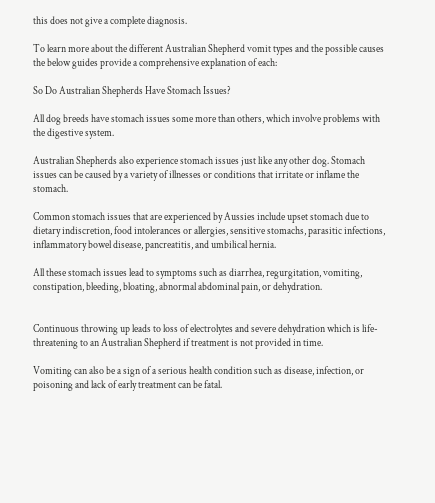this does not give a complete diagnosis.

To learn more about the different Australian Shepherd vomit types and the possible causes the below guides provide a comprehensive explanation of each:

So Do Australian Shepherds Have Stomach Issues?

All dog breeds have stomach issues some more than others, which involve problems with the digestive system.

Australian Shepherds also experience stomach issues just like any other dog. Stomach issues can be caused by a variety of illnesses or conditions that irritate or inflame the stomach.

Common stomach issues that are experienced by Aussies include upset stomach due to dietary indiscretion, food intolerances or allergies, sensitive stomachs, parasitic infections, inflammatory bowel disease, pancreatitis, and umbilical hernia.

All these stomach issues lead to symptoms such as diarrhea, regurgitation, vomiting, constipation, bleeding, bloating, abnormal abdominal pain, or dehydration.


Continuous throwing up leads to loss of electrolytes and severe dehydration which is life-threatening to an Australian Shepherd if treatment is not provided in time.

Vomiting can also be a sign of a serious health condition such as disease, infection, or poisoning and lack of early treatment can be fatal.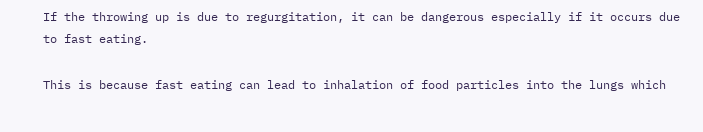If the throwing up is due to regurgitation, it can be dangerous especially if it occurs due to fast eating.

This is because fast eating can lead to inhalation of food particles into the lungs which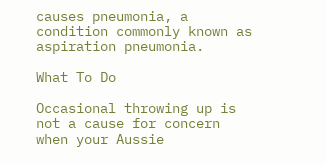causes pneumonia, a condition commonly known as aspiration pneumonia.

What To Do

Occasional throwing up is not a cause for concern when your Aussie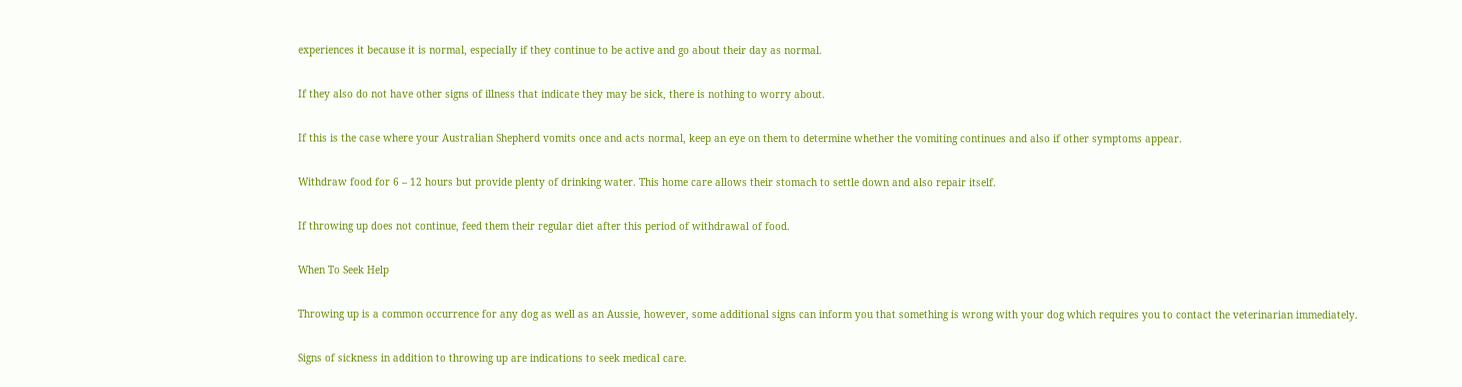experiences it because it is normal, especially if they continue to be active and go about their day as normal.

If they also do not have other signs of illness that indicate they may be sick, there is nothing to worry about.

If this is the case where your Australian Shepherd vomits once and acts normal, keep an eye on them to determine whether the vomiting continues and also if other symptoms appear.

Withdraw food for 6 – 12 hours but provide plenty of drinking water. This home care allows their stomach to settle down and also repair itself.

If throwing up does not continue, feed them their regular diet after this period of withdrawal of food.

When To Seek Help

Throwing up is a common occurrence for any dog as well as an Aussie, however, some additional signs can inform you that something is wrong with your dog which requires you to contact the veterinarian immediately.

Signs of sickness in addition to throwing up are indications to seek medical care.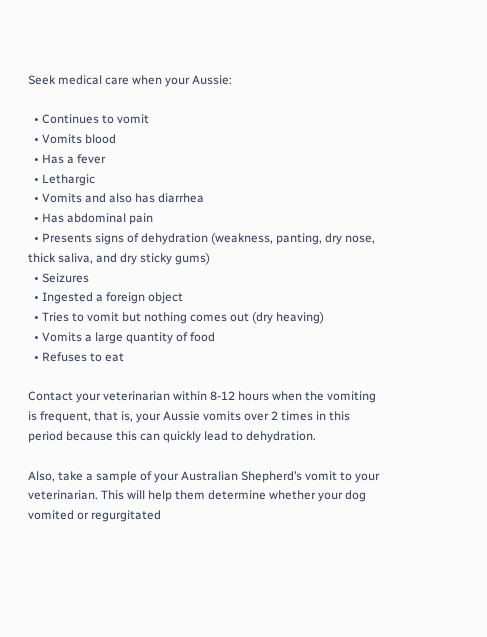Seek medical care when your Aussie:

  • Continues to vomit
  • Vomits blood
  • Has a fever
  • Lethargic
  • Vomits and also has diarrhea
  • Has abdominal pain
  • Presents signs of dehydration (weakness, panting, dry nose, thick saliva, and dry sticky gums)
  • Seizures
  • Ingested a foreign object
  • Tries to vomit but nothing comes out (dry heaving)
  • Vomits a large quantity of food
  • Refuses to eat

Contact your veterinarian within 8-12 hours when the vomiting is frequent, that is, your Aussie vomits over 2 times in this period because this can quickly lead to dehydration.

Also, take a sample of your Australian Shepherd’s vomit to your veterinarian. This will help them determine whether your dog vomited or regurgitated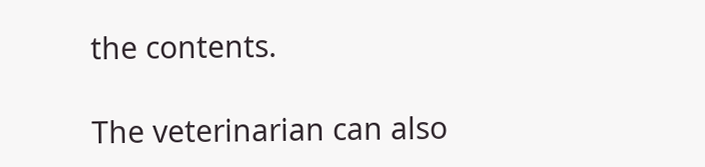the contents.

The veterinarian can also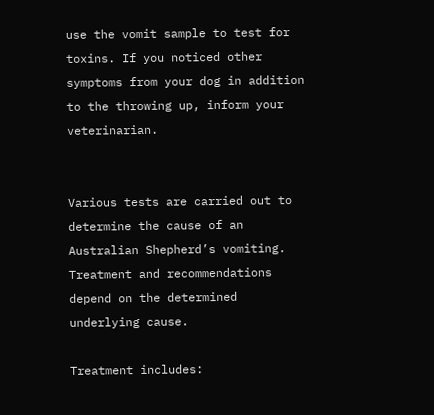use the vomit sample to test for toxins. If you noticed other symptoms from your dog in addition to the throwing up, inform your veterinarian.


Various tests are carried out to determine the cause of an Australian Shepherd’s vomiting. Treatment and recommendations depend on the determined underlying cause.

Treatment includes: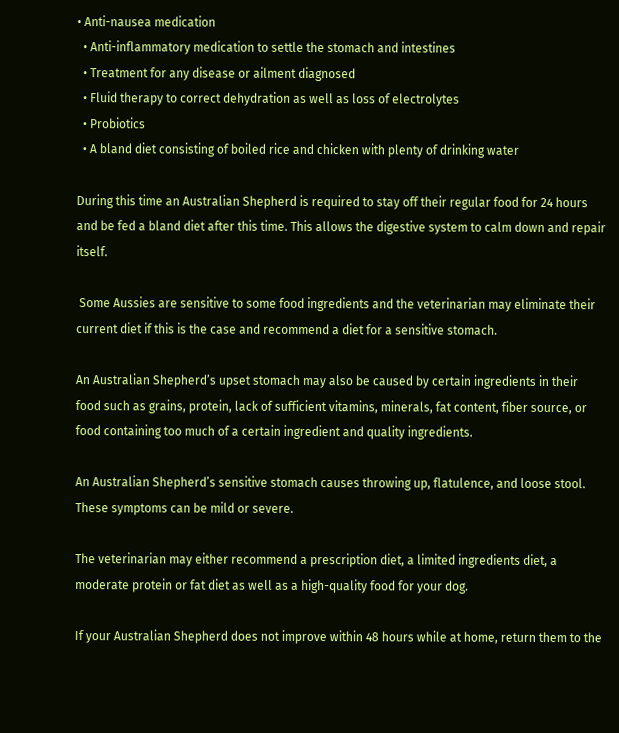• Anti-nausea medication
  • Anti-inflammatory medication to settle the stomach and intestines
  • Treatment for any disease or ailment diagnosed
  • Fluid therapy to correct dehydration as well as loss of electrolytes
  • Probiotics
  • A bland diet consisting of boiled rice and chicken with plenty of drinking water

During this time an Australian Shepherd is required to stay off their regular food for 24 hours and be fed a bland diet after this time. This allows the digestive system to calm down and repair itself.

 Some Aussies are sensitive to some food ingredients and the veterinarian may eliminate their current diet if this is the case and recommend a diet for a sensitive stomach.

An Australian Shepherd’s upset stomach may also be caused by certain ingredients in their food such as grains, protein, lack of sufficient vitamins, minerals, fat content, fiber source, or food containing too much of a certain ingredient and quality ingredients.

An Australian Shepherd’s sensitive stomach causes throwing up, flatulence, and loose stool. These symptoms can be mild or severe.

The veterinarian may either recommend a prescription diet, a limited ingredients diet, a moderate protein or fat diet as well as a high-quality food for your dog.

If your Australian Shepherd does not improve within 48 hours while at home, return them to the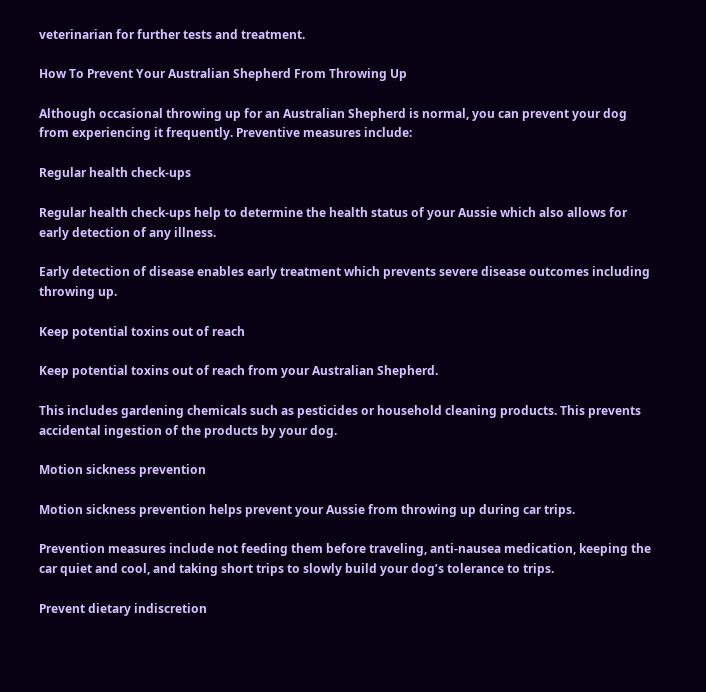veterinarian for further tests and treatment.

How To Prevent Your Australian Shepherd From Throwing Up

Although occasional throwing up for an Australian Shepherd is normal, you can prevent your dog from experiencing it frequently. Preventive measures include:

Regular health check-ups

Regular health check-ups help to determine the health status of your Aussie which also allows for early detection of any illness.

Early detection of disease enables early treatment which prevents severe disease outcomes including throwing up.

Keep potential toxins out of reach

Keep potential toxins out of reach from your Australian Shepherd.

This includes gardening chemicals such as pesticides or household cleaning products. This prevents accidental ingestion of the products by your dog.

Motion sickness prevention

Motion sickness prevention helps prevent your Aussie from throwing up during car trips.

Prevention measures include not feeding them before traveling, anti-nausea medication, keeping the car quiet and cool, and taking short trips to slowly build your dog’s tolerance to trips.

Prevent dietary indiscretion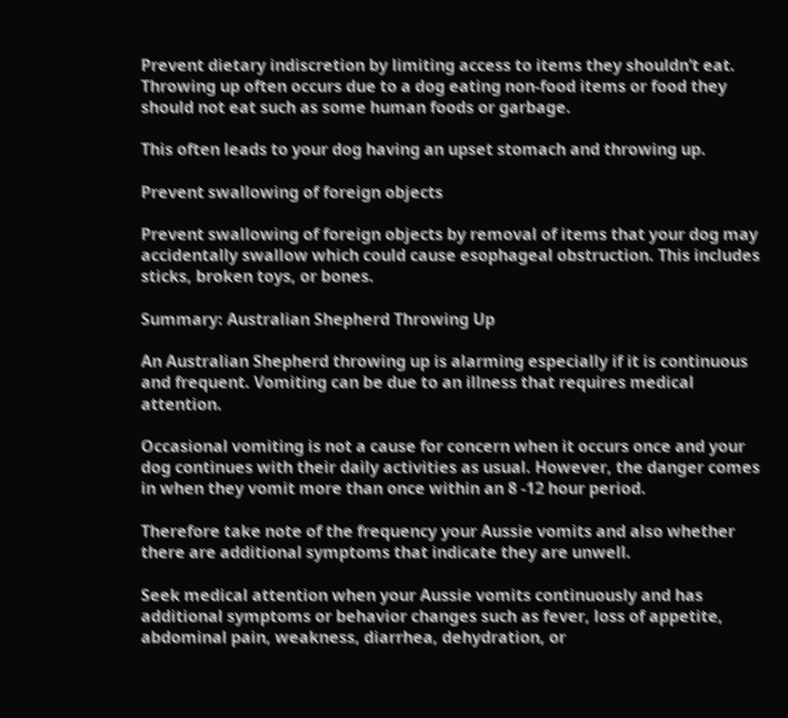Prevent dietary indiscretion by limiting access to items they shouldn’t eat. Throwing up often occurs due to a dog eating non-food items or food they should not eat such as some human foods or garbage.

This often leads to your dog having an upset stomach and throwing up.

Prevent swallowing of foreign objects

Prevent swallowing of foreign objects by removal of items that your dog may accidentally swallow which could cause esophageal obstruction. This includes sticks, broken toys, or bones.

Summary: Australian Shepherd Throwing Up

An Australian Shepherd throwing up is alarming especially if it is continuous and frequent. Vomiting can be due to an illness that requires medical attention.

Occasional vomiting is not a cause for concern when it occurs once and your dog continues with their daily activities as usual. However, the danger comes in when they vomit more than once within an 8 -12 hour period.

Therefore take note of the frequency your Aussie vomits and also whether there are additional symptoms that indicate they are unwell.

Seek medical attention when your Aussie vomits continuously and has additional symptoms or behavior changes such as fever, loss of appetite, abdominal pain, weakness, diarrhea, dehydration, or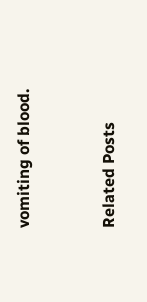vomiting of blood.


Related Posts